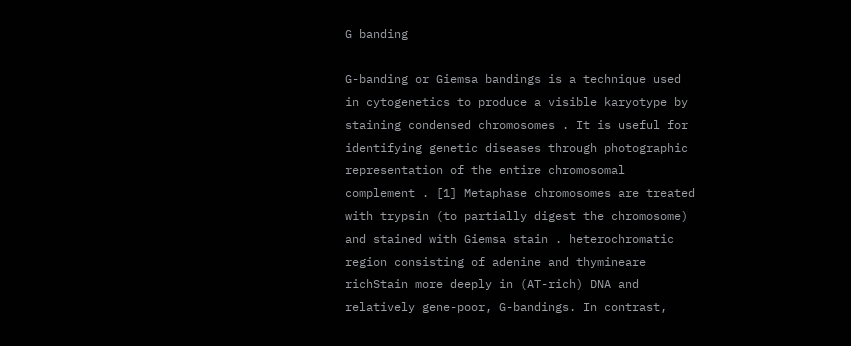G banding

G-banding or Giemsa bandings is a technique used in cytogenetics to produce a visible karyotype by staining condensed chromosomes . It is useful for identifying genetic diseases through photographic representation of the entire chromosomal complement . [1] Metaphase chromosomes are treated with trypsin (to partially digest the chromosome) and stained with Giemsa stain . heterochromatic region consisting of adenine and thymineare richStain more deeply in (AT-rich) DNA and relatively gene-poor, G-bandings. In contrast,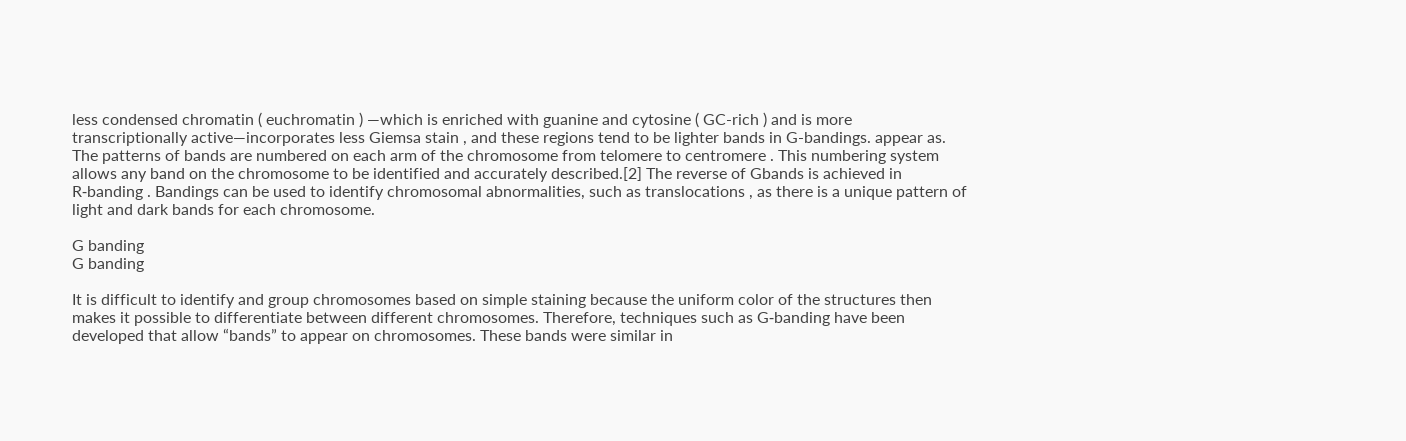less condensed chromatin ( euchromatin ) —which is enriched with guanine and cytosine ( GC-rich ) and is more transcriptionally active—incorporates less Giemsa stain , and these regions tend to be lighter bands in G-bandings. appear as. The patterns of bands are numbered on each arm of the chromosome from telomere to centromere . This numbering system allows any band on the chromosome to be identified and accurately described.[2] The reverse of Gbands is achieved in R‑banding . Bandings can be used to identify chromosomal abnormalities, such as translocations , as there is a unique pattern of light and dark bands for each chromosome.

G banding
G banding

It is difficult to identify and group chromosomes based on simple staining because the uniform color of the structures then makes it possible to differentiate between different chromosomes. Therefore, techniques such as G‑banding have been developed that allow “bands” to appear on chromosomes. These bands were similar in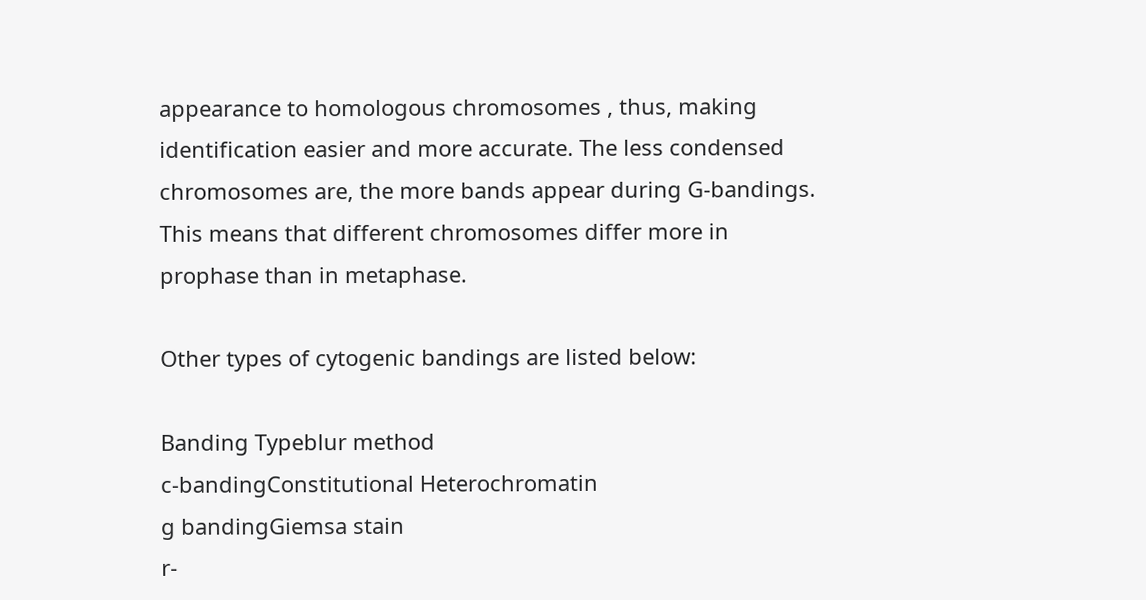appearance to homologous chromosomes , thus, making identification easier and more accurate. The less condensed chromosomes are, the more bands appear during G-bandings. This means that different chromosomes differ more in prophase than in metaphase.

Other types of cytogenic bandings are listed below:

Banding Typeblur method
c-bandingConstitutional Heterochromatin
g bandingGiemsa stain
r-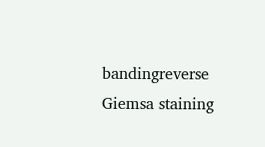bandingreverse Giemsa staining